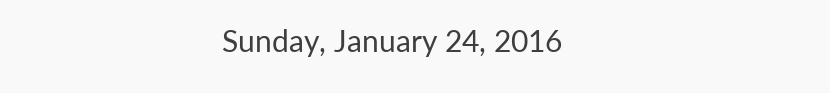Sunday, January 24, 2016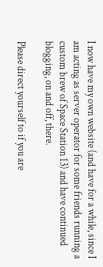I now have my own website (and have for a while, since I am acting as server operator for some friends running a custom brew of Space Station 13) and have continued blogging, on and off, there.

Please direct yourself to if you are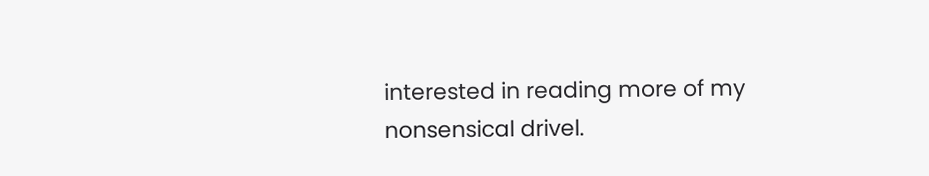interested in reading more of my nonsensical drivel.